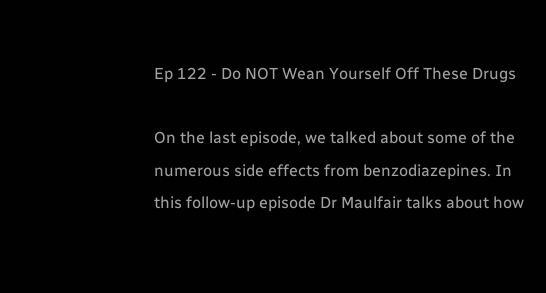Ep 122 - Do NOT Wean Yourself Off These Drugs

On the last episode, we talked about some of the numerous side effects from benzodiazepines. In this follow-up episode Dr Maulfair talks about how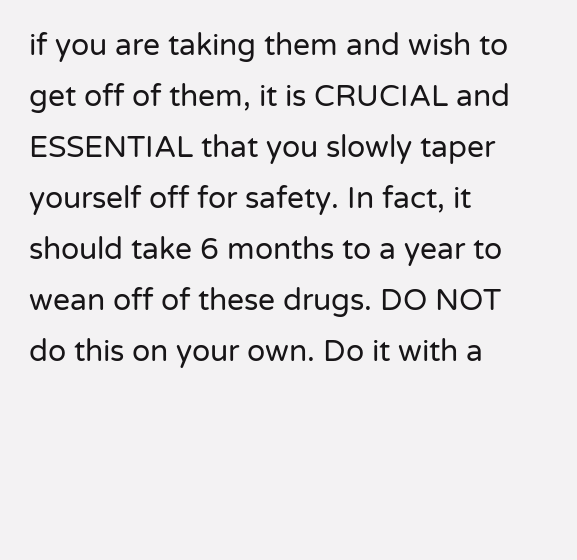if you are taking them and wish to get off of them, it is CRUCIAL and ESSENTIAL that you slowly taper yourself off for safety. In fact, it should take 6 months to a year to wean off of these drugs. DO NOT do this on your own. Do it with a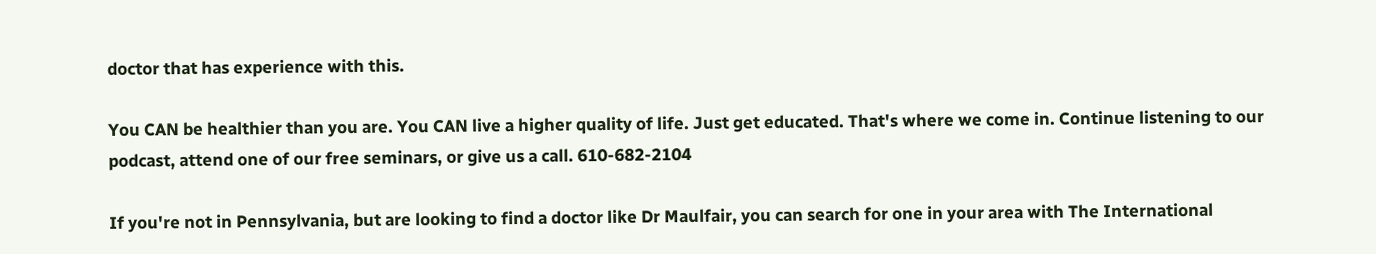doctor that has experience with this.

You CAN be healthier than you are. You CAN live a higher quality of life. Just get educated. That's where we come in. Continue listening to our podcast, attend one of our free seminars, or give us a call. 610-682-2104

If you're not in Pennsylvania, but are looking to find a doctor like Dr Maulfair, you can search for one in your area with The International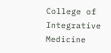College of Integrative Medicine